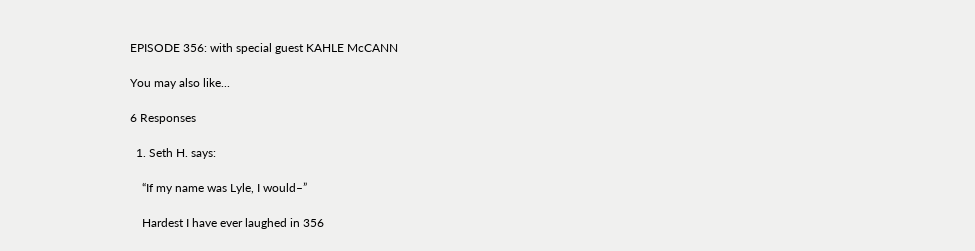EPISODE 356: with special guest KAHLE McCANN

You may also like...

6 Responses

  1. Seth H. says:

    “If my name was Lyle, I would–”

    Hardest I have ever laughed in 356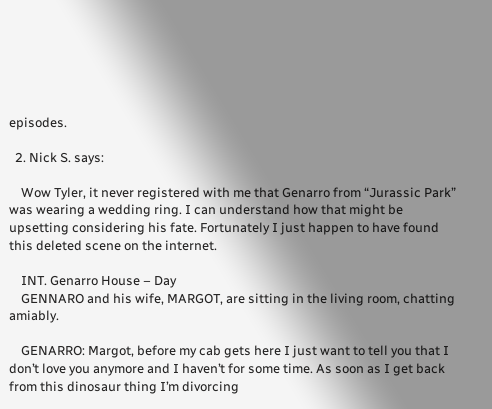episodes.

  2. Nick S. says:

    Wow Tyler, it never registered with me that Genarro from “Jurassic Park” was wearing a wedding ring. I can understand how that might be upsetting considering his fate. Fortunately I just happen to have found this deleted scene on the internet.

    INT. Genarro House – Day
    GENNARO and his wife, MARGOT, are sitting in the living room, chatting amiably.

    GENARRO: Margot, before my cab gets here I just want to tell you that I don’t love you anymore and I haven’t for some time. As soon as I get back from this dinosaur thing I’m divorcing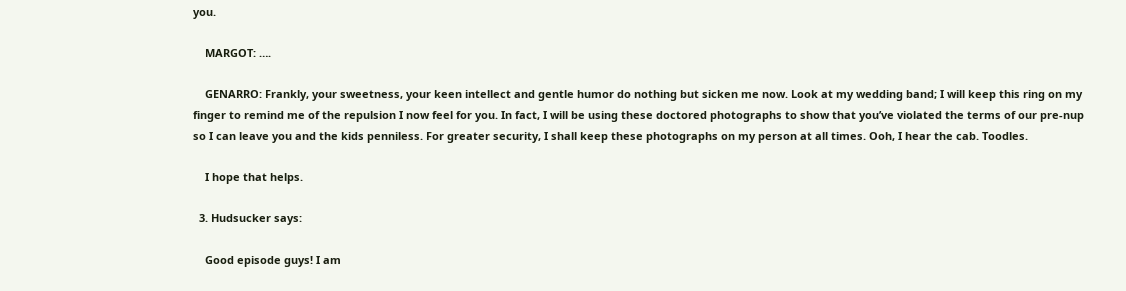you.

    MARGOT: ….

    GENARRO: Frankly, your sweetness, your keen intellect and gentle humor do nothing but sicken me now. Look at my wedding band; I will keep this ring on my finger to remind me of the repulsion I now feel for you. In fact, I will be using these doctored photographs to show that you’ve violated the terms of our pre-nup so I can leave you and the kids penniless. For greater security, I shall keep these photographs on my person at all times. Ooh, I hear the cab. Toodles.

    I hope that helps.

  3. Hudsucker says:

    Good episode guys! I am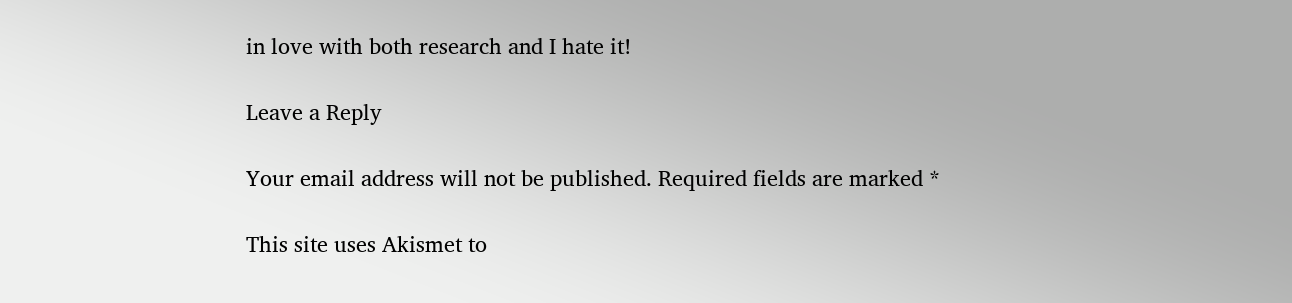in love with both research and I hate it!

Leave a Reply

Your email address will not be published. Required fields are marked *

This site uses Akismet to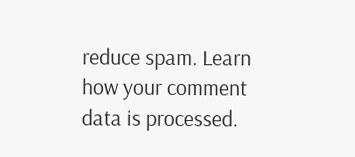reduce spam. Learn how your comment data is processed.